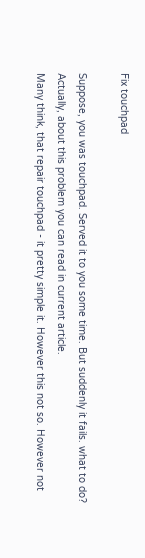Fix touchpad

Suppose, you was touchpad. Served it to you some time. But suddenly it fails. what to do? Actually, about this problem you can read in current article.
Many think, that repair touchpad - it pretty simple it. However this not so. However not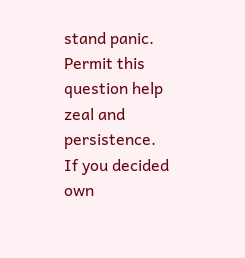stand panic. Permit this question help zeal and persistence.
If you decided own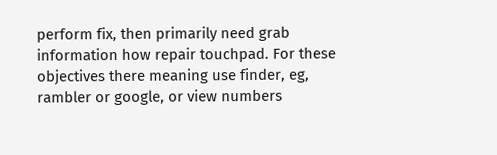perform fix, then primarily need grab information how repair touchpad. For these objectives there meaning use finder, eg, rambler or google, or view numbers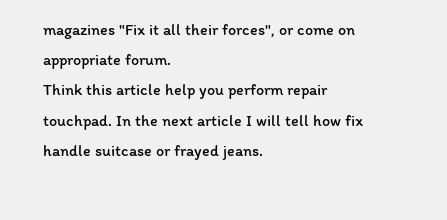magazines "Fix it all their forces", or come on appropriate forum.
Think this article help you perform repair touchpad. In the next article I will tell how fix handle suitcase or frayed jeans.